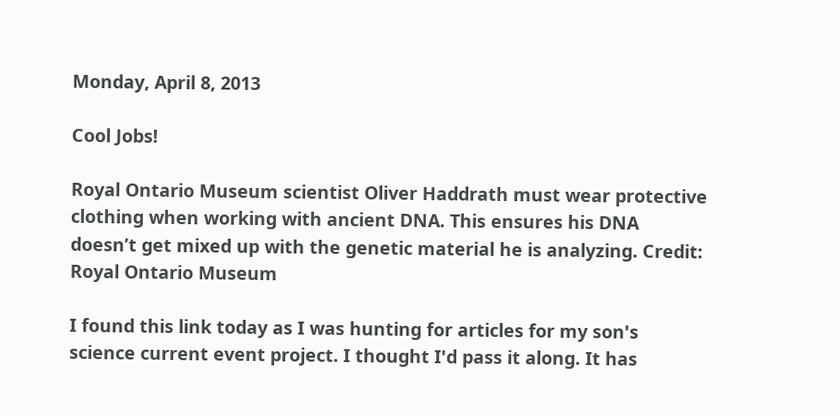Monday, April 8, 2013

Cool Jobs!

Royal Ontario Museum scientist Oliver Haddrath must wear protective clothing when working with ancient DNA. This ensures his DNA doesn’t get mixed up with the genetic material he is analyzing. Credit: Royal Ontario Museum

I found this link today as I was hunting for articles for my son's science current event project. I thought I'd pass it along. It has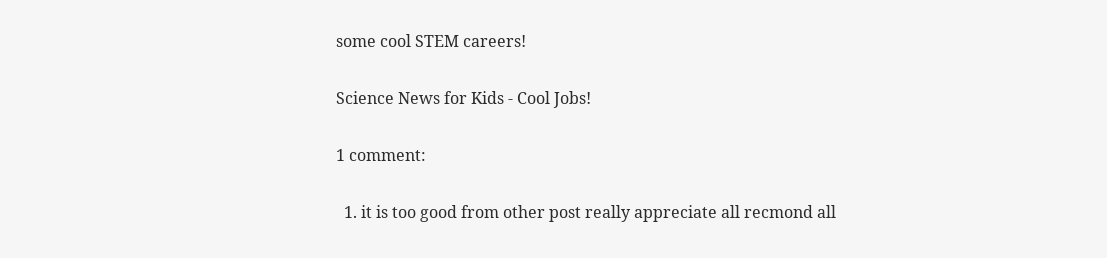some cool STEM careers!

Science News for Kids - Cool Jobs!

1 comment:

  1. it is too good from other post really appreciate all recmond all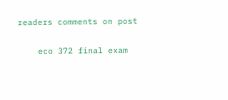readers comments on post

    eco 372 final exam